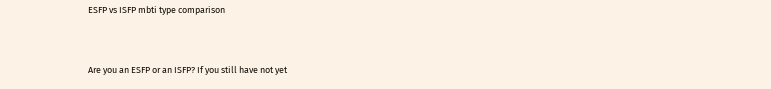ESFP vs ISFP mbti type comparison


Are you an ESFP or an ISFP? If you still have not yet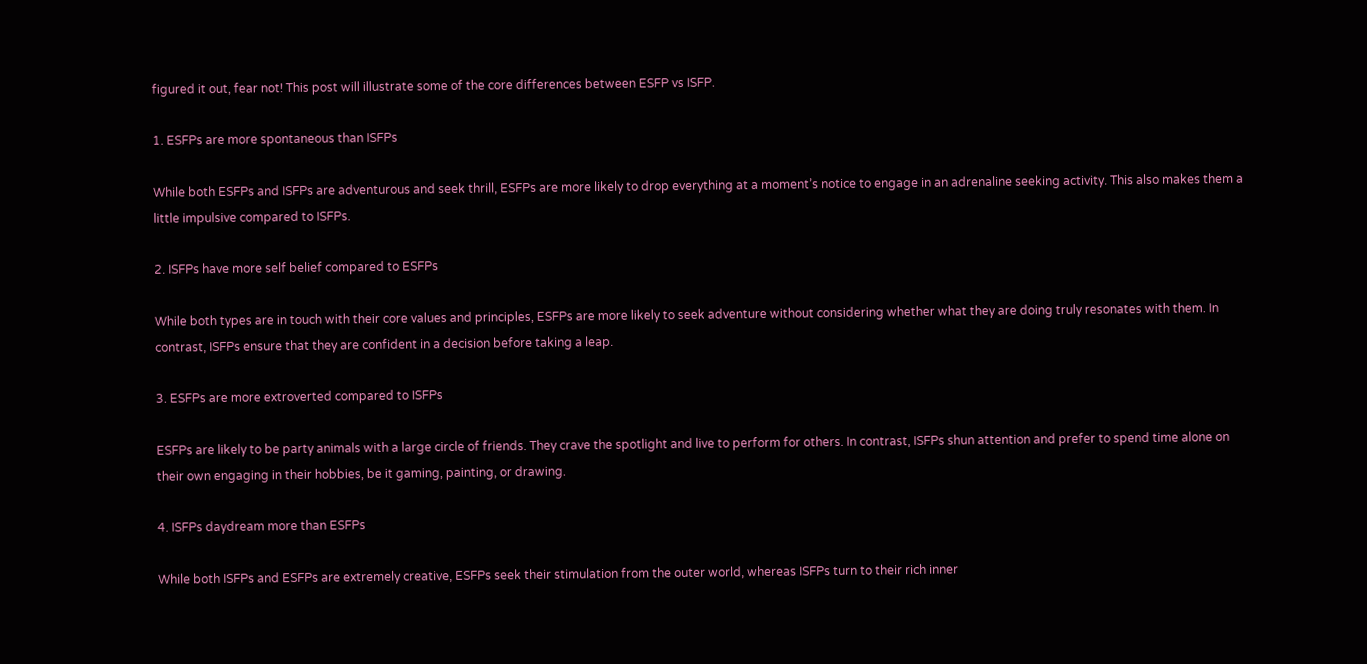figured it out, fear not! This post will illustrate some of the core differences between ESFP vs ISFP.

1. ESFPs are more spontaneous than ISFPs

While both ESFPs and ISFPs are adventurous and seek thrill, ESFPs are more likely to drop everything at a moment’s notice to engage in an adrenaline seeking activity. This also makes them a little impulsive compared to ISFPs.

2. ISFPs have more self belief compared to ESFPs

While both types are in touch with their core values and principles, ESFPs are more likely to seek adventure without considering whether what they are doing truly resonates with them. In contrast, ISFPs ensure that they are confident in a decision before taking a leap.

3. ESFPs are more extroverted compared to ISFPs

ESFPs are likely to be party animals with a large circle of friends. They crave the spotlight and live to perform for others. In contrast, ISFPs shun attention and prefer to spend time alone on their own engaging in their hobbies, be it gaming, painting, or drawing.

4. ISFPs daydream more than ESFPs

While both ISFPs and ESFPs are extremely creative, ESFPs seek their stimulation from the outer world, whereas ISFPs turn to their rich inner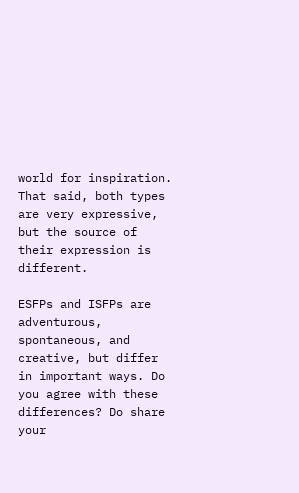world for inspiration. That said, both types are very expressive, but the source of their expression is different.

ESFPs and ISFPs are adventurous, spontaneous, and creative, but differ in important ways. Do you agree with these differences? Do share your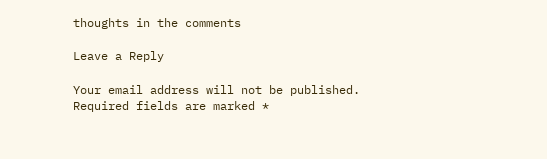thoughts in the comments

Leave a Reply

Your email address will not be published. Required fields are marked *